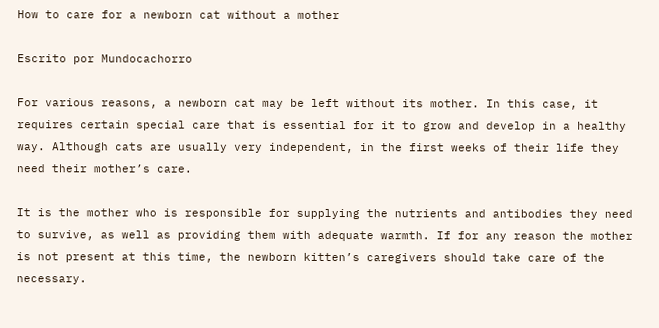How to care for a newborn cat without a mother

Escrito por Mundocachorro

For various reasons, a newborn cat may be left without its mother. In this case, it requires certain special care that is essential for it to grow and develop in a healthy way. Although cats are usually very independent, in the first weeks of their life they need their mother’s care.

It is the mother who is responsible for supplying the nutrients and antibodies they need to survive, as well as providing them with adequate warmth. If for any reason the mother is not present at this time, the newborn kitten’s caregivers should take care of the necessary.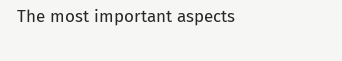The most important aspects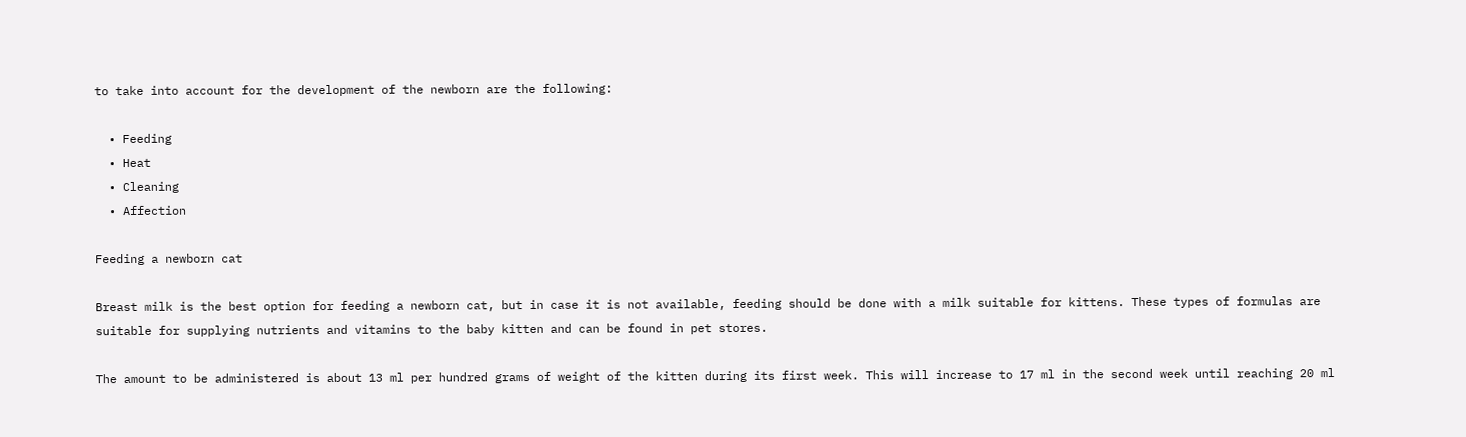to take into account for the development of the newborn are the following:

  • Feeding
  • Heat
  • Cleaning
  • Affection

Feeding a newborn cat

Breast milk is the best option for feeding a newborn cat, but in case it is not available, feeding should be done with a milk suitable for kittens. These types of formulas are suitable for supplying nutrients and vitamins to the baby kitten and can be found in pet stores.

The amount to be administered is about 13 ml per hundred grams of weight of the kitten during its first week. This will increase to 17 ml in the second week until reaching 20 ml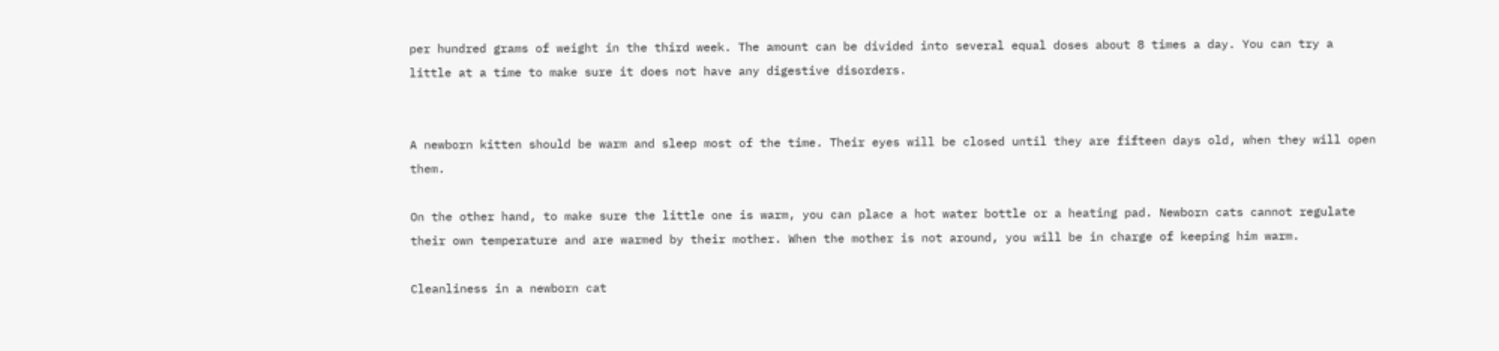per hundred grams of weight in the third week. The amount can be divided into several equal doses about 8 times a day. You can try a little at a time to make sure it does not have any digestive disorders.


A newborn kitten should be warm and sleep most of the time. Their eyes will be closed until they are fifteen days old, when they will open them.

On the other hand, to make sure the little one is warm, you can place a hot water bottle or a heating pad. Newborn cats cannot regulate their own temperature and are warmed by their mother. When the mother is not around, you will be in charge of keeping him warm.

Cleanliness in a newborn cat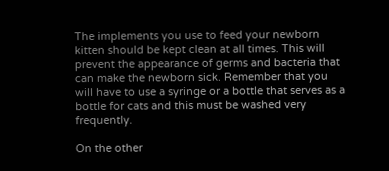The implements you use to feed your newborn kitten should be kept clean at all times. This will prevent the appearance of germs and bacteria that can make the newborn sick. Remember that you will have to use a syringe or a bottle that serves as a bottle for cats and this must be washed very frequently.

On the other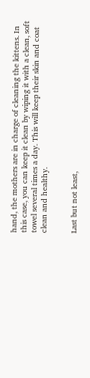hand, the mothers are in charge of cleaning the kittens. In this case, you can keep it clean by wiping it with a clean, soft towel several times a day. This will keep their skin and coat clean and healthy.


Last but not least,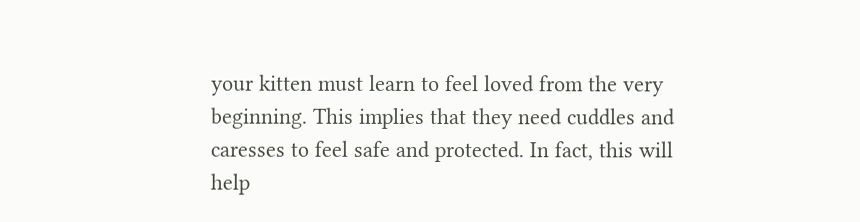your kitten must learn to feel loved from the very beginning. This implies that they need cuddles and caresses to feel safe and protected. In fact, this will help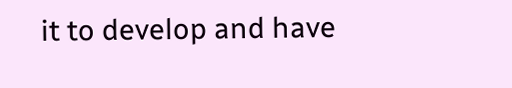it to develop and have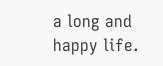a long and happy life.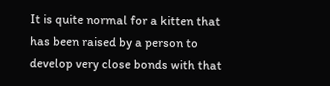It is quite normal for a kitten that has been raised by a person to develop very close bonds with that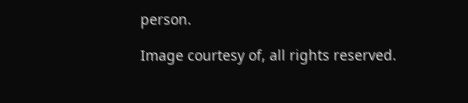person.

Image courtesy of, all rights reserved.